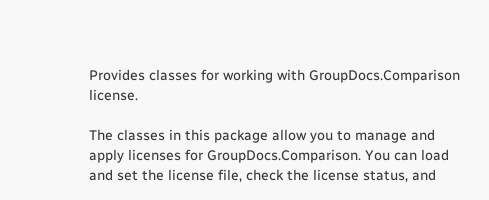Provides classes for working with GroupDocs.Comparison license.

The classes in this package allow you to manage and apply licenses for GroupDocs.Comparison. You can load and set the license file, check the license status, and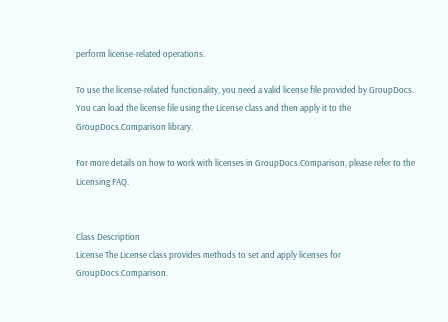perform license-related operations.

To use the license-related functionality, you need a valid license file provided by GroupDocs. You can load the license file using the License class and then apply it to the GroupDocs.Comparison library.

For more details on how to work with licenses in GroupDocs.Comparison, please refer to the Licensing FAQ.


Class Description
License The License class provides methods to set and apply licenses for GroupDocs.Comparison.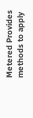Metered Provides methods to apply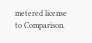metered license to Comparison.